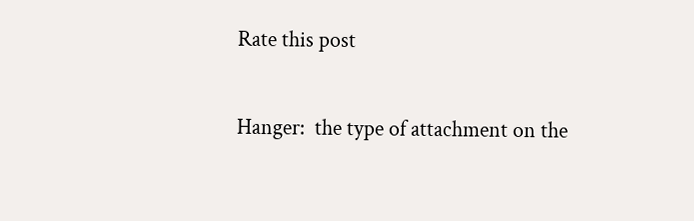Rate this post

Hanger:  the type of attachment on the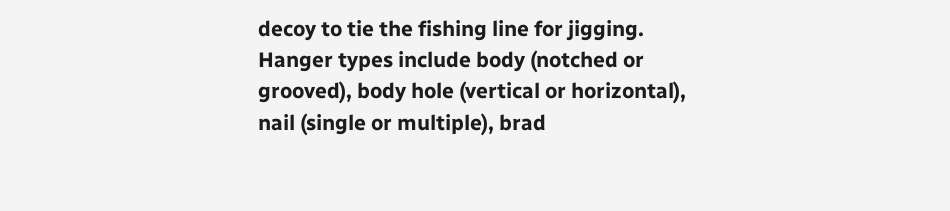decoy to tie the fishing line for jigging.  Hanger types include body (notched or grooved), body hole (vertical or horizontal), nail (single or multiple), brad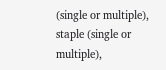(single or multiple), staple (single or multiple),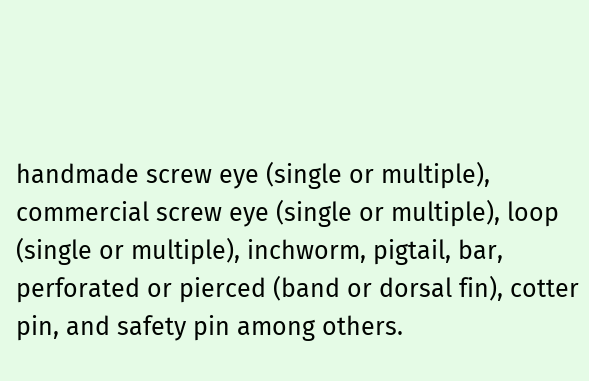handmade screw eye (single or multiple), commercial screw eye (single or multiple), loop (single or multiple), inchworm, pigtail, bar, perforated or pierced (band or dorsal fin), cotter pin, and safety pin among others.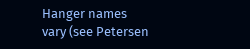Hanger names vary (see Petersen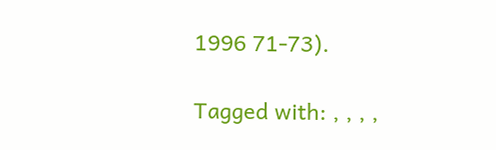1996 71-73).

Tagged with: , , , ,